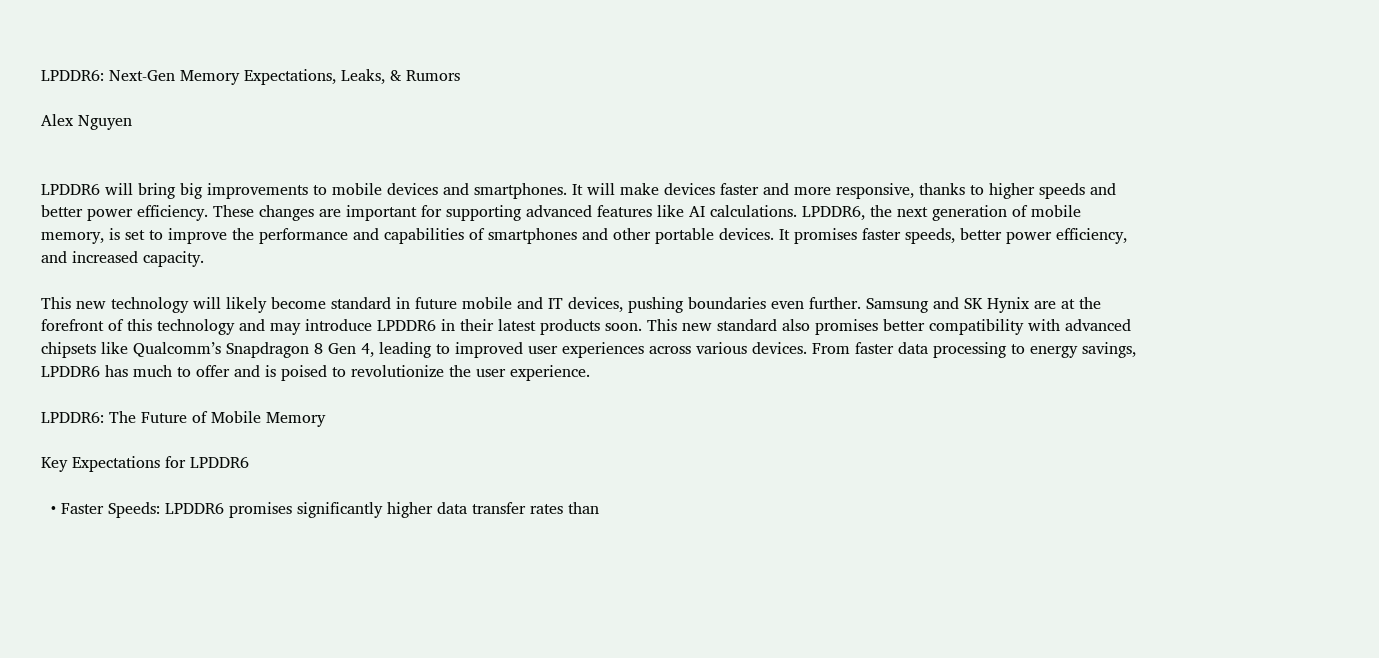LPDDR6: Next-Gen Memory Expectations, Leaks, & Rumors

Alex Nguyen


LPDDR6 will bring big improvements to mobile devices and smartphones. It will make devices faster and more responsive, thanks to higher speeds and better power efficiency. These changes are important for supporting advanced features like AI calculations. LPDDR6, the next generation of mobile memory, is set to improve the performance and capabilities of smartphones and other portable devices. It promises faster speeds, better power efficiency, and increased capacity.

This new technology will likely become standard in future mobile and IT devices, pushing boundaries even further. Samsung and SK Hynix are at the forefront of this technology and may introduce LPDDR6 in their latest products soon. This new standard also promises better compatibility with advanced chipsets like Qualcomm’s Snapdragon 8 Gen 4, leading to improved user experiences across various devices. From faster data processing to energy savings, LPDDR6 has much to offer and is poised to revolutionize the user experience.

LPDDR6: The Future of Mobile Memory

Key Expectations for LPDDR6

  • Faster Speeds: LPDDR6 promises significantly higher data transfer rates than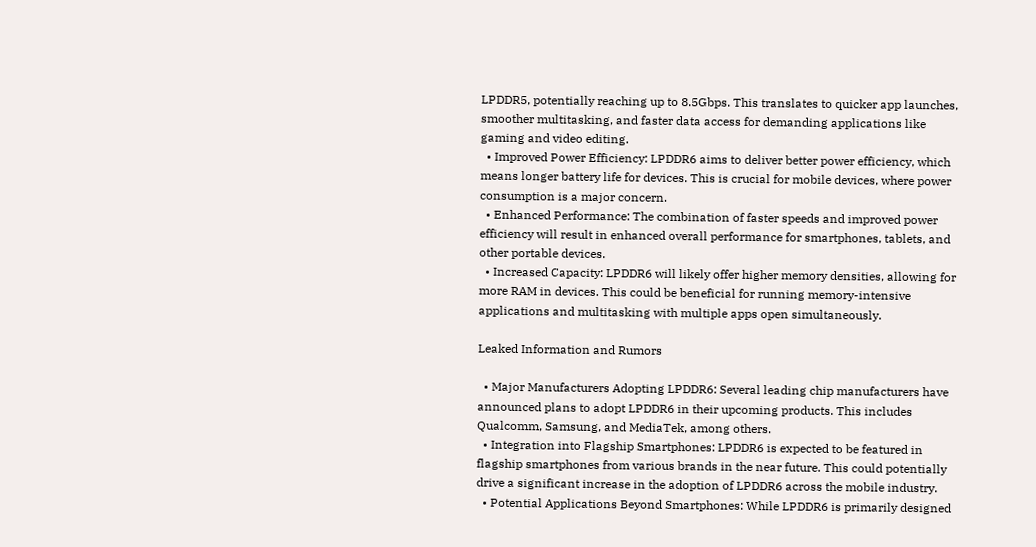LPDDR5, potentially reaching up to 8.5Gbps. This translates to quicker app launches, smoother multitasking, and faster data access for demanding applications like gaming and video editing.
  • Improved Power Efficiency: LPDDR6 aims to deliver better power efficiency, which means longer battery life for devices. This is crucial for mobile devices, where power consumption is a major concern.
  • Enhanced Performance: The combination of faster speeds and improved power efficiency will result in enhanced overall performance for smartphones, tablets, and other portable devices.
  • Increased Capacity: LPDDR6 will likely offer higher memory densities, allowing for more RAM in devices. This could be beneficial for running memory-intensive applications and multitasking with multiple apps open simultaneously.

Leaked Information and Rumors

  • Major Manufacturers Adopting LPDDR6: Several leading chip manufacturers have announced plans to adopt LPDDR6 in their upcoming products. This includes Qualcomm, Samsung, and MediaTek, among others.
  • Integration into Flagship Smartphones: LPDDR6 is expected to be featured in flagship smartphones from various brands in the near future. This could potentially drive a significant increase in the adoption of LPDDR6 across the mobile industry.
  • Potential Applications Beyond Smartphones: While LPDDR6 is primarily designed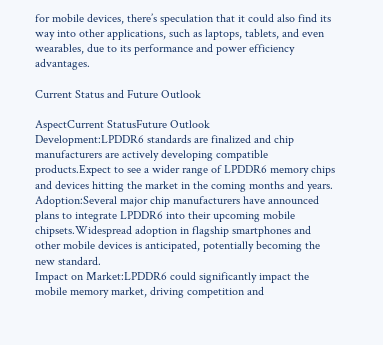for mobile devices, there’s speculation that it could also find its way into other applications, such as laptops, tablets, and even wearables, due to its performance and power efficiency advantages.

Current Status and Future Outlook

AspectCurrent StatusFuture Outlook
Development:LPDDR6 standards are finalized and chip manufacturers are actively developing compatible products.Expect to see a wider range of LPDDR6 memory chips and devices hitting the market in the coming months and years.
Adoption:Several major chip manufacturers have announced plans to integrate LPDDR6 into their upcoming mobile chipsets.Widespread adoption in flagship smartphones and other mobile devices is anticipated, potentially becoming the new standard.
Impact on Market:LPDDR6 could significantly impact the mobile memory market, driving competition and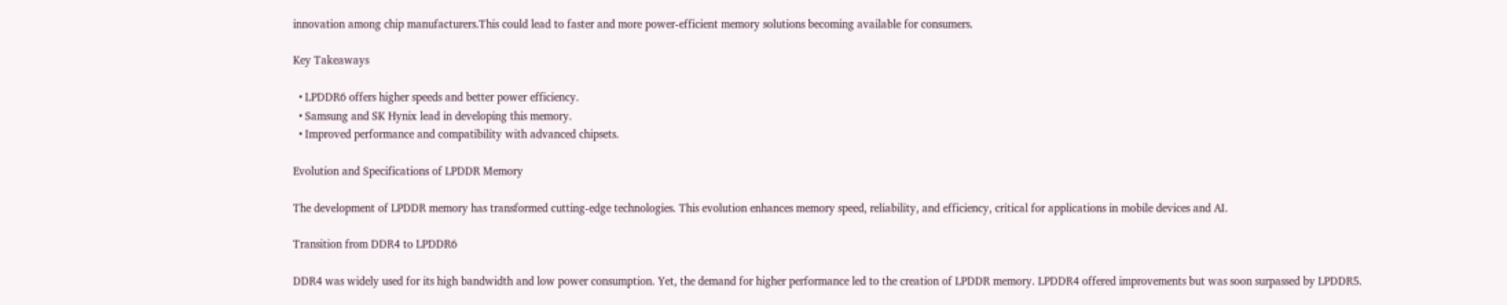innovation among chip manufacturers.This could lead to faster and more power-efficient memory solutions becoming available for consumers.

Key Takeaways

  • LPDDR6 offers higher speeds and better power efficiency.
  • Samsung and SK Hynix lead in developing this memory.
  • Improved performance and compatibility with advanced chipsets.

Evolution and Specifications of LPDDR Memory

The development of LPDDR memory has transformed cutting-edge technologies. This evolution enhances memory speed, reliability, and efficiency, critical for applications in mobile devices and AI.

Transition from DDR4 to LPDDR6

DDR4 was widely used for its high bandwidth and low power consumption. Yet, the demand for higher performance led to the creation of LPDDR memory. LPDDR4 offered improvements but was soon surpassed by LPDDR5.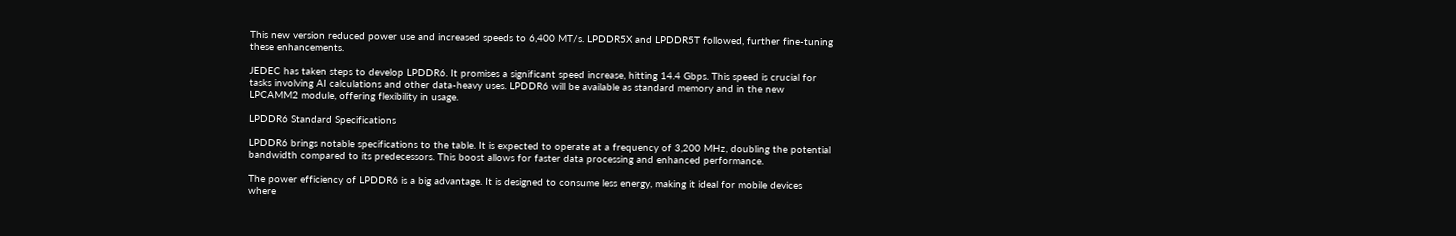This new version reduced power use and increased speeds to 6,400 MT/s. LPDDR5X and LPDDR5T followed, further fine-tuning these enhancements.

JEDEC has taken steps to develop LPDDR6. It promises a significant speed increase, hitting 14.4 Gbps. This speed is crucial for tasks involving AI calculations and other data-heavy uses. LPDDR6 will be available as standard memory and in the new LPCAMM2 module, offering flexibility in usage.

LPDDR6 Standard Specifications

LPDDR6 brings notable specifications to the table. It is expected to operate at a frequency of 3,200 MHz, doubling the potential bandwidth compared to its predecessors. This boost allows for faster data processing and enhanced performance.

The power efficiency of LPDDR6 is a big advantage. It is designed to consume less energy, making it ideal for mobile devices where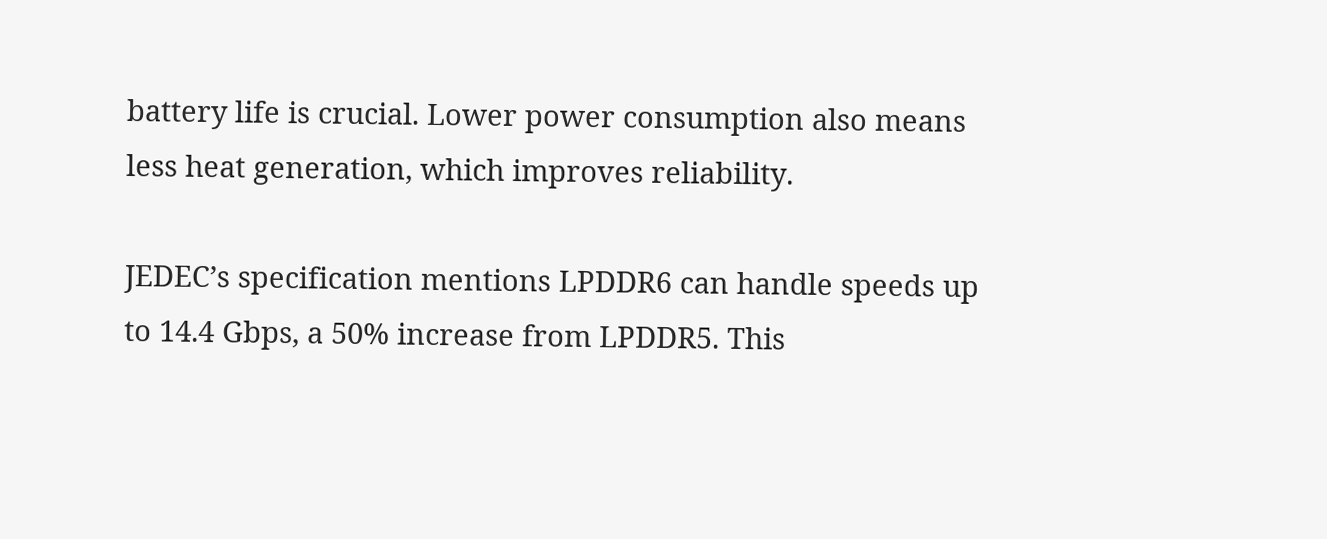battery life is crucial. Lower power consumption also means less heat generation, which improves reliability.

JEDEC’s specification mentions LPDDR6 can handle speeds up to 14.4 Gbps, a 50% increase from LPDDR5. This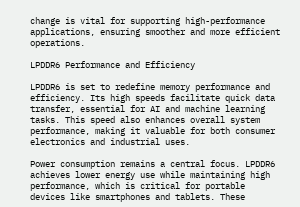change is vital for supporting high-performance applications, ensuring smoother and more efficient operations.

LPDDR6 Performance and Efficiency

LPDDR6 is set to redefine memory performance and efficiency. Its high speeds facilitate quick data transfer, essential for AI and machine learning tasks. This speed also enhances overall system performance, making it valuable for both consumer electronics and industrial uses.

Power consumption remains a central focus. LPDDR6 achieves lower energy use while maintaining high performance, which is critical for portable devices like smartphones and tablets. These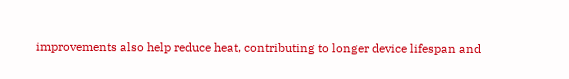improvements also help reduce heat, contributing to longer device lifespan and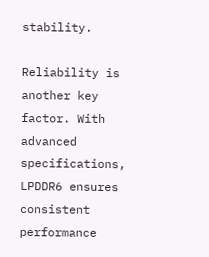stability.

Reliability is another key factor. With advanced specifications, LPDDR6 ensures consistent performance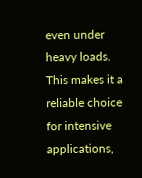even under heavy loads. This makes it a reliable choice for intensive applications,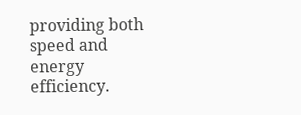providing both speed and energy efficiency.